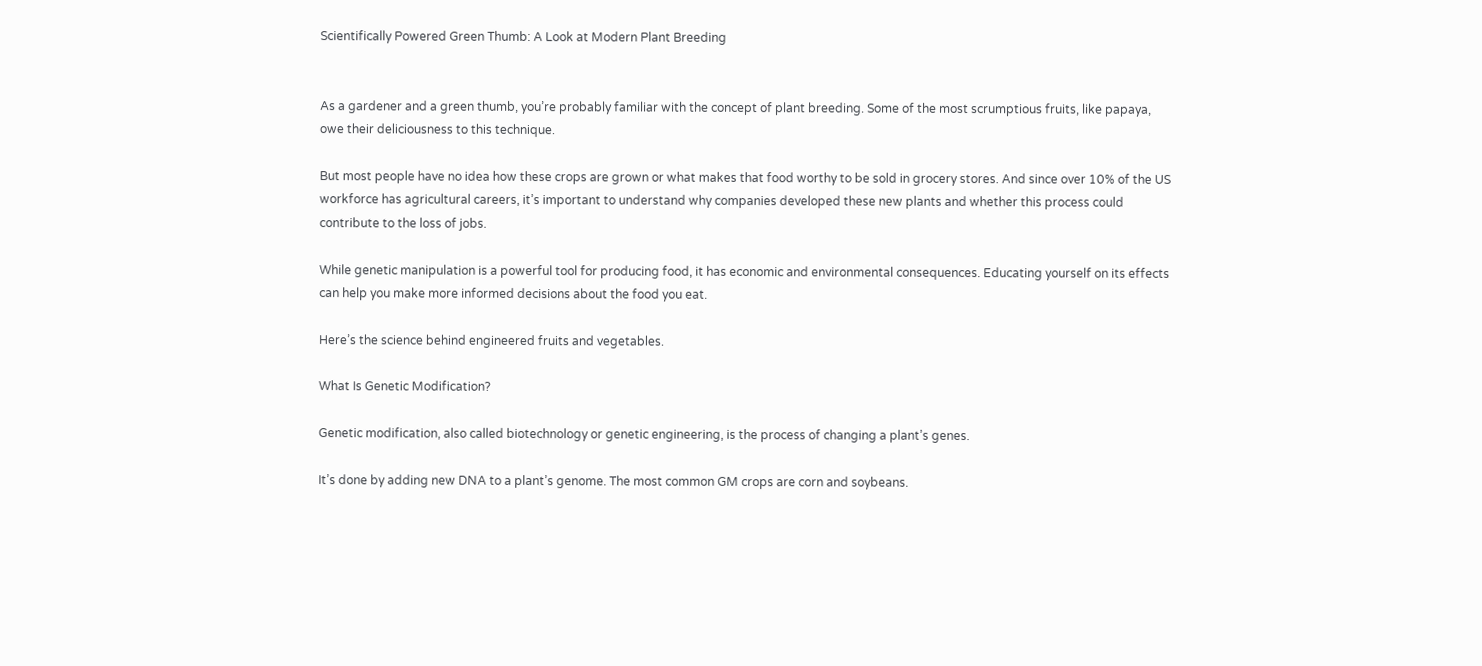Scientifically Powered Green Thumb: A Look at Modern Plant Breeding


As a gardener and a green thumb, you’re probably familiar with the concept of plant breeding. Some of the most scrumptious fruits, like papaya, owe their deliciousness to this technique.

But most people have no idea how these crops are grown or what makes that food worthy to be sold in grocery stores. And since over 10% of the US workforce has agricultural careers, it’s important to understand why companies developed these new plants and whether this process could contribute to the loss of jobs.

While genetic manipulation is a powerful tool for producing food, it has economic and environmental consequences. Educating yourself on its effects can help you make more informed decisions about the food you eat.

Here’s the science behind engineered fruits and vegetables.

What Is Genetic Modification?

Genetic modification, also called biotechnology or genetic engineering, is the process of changing a plant’s genes.

It’s done by adding new DNA to a plant’s genome. The most common GM crops are corn and soybeans.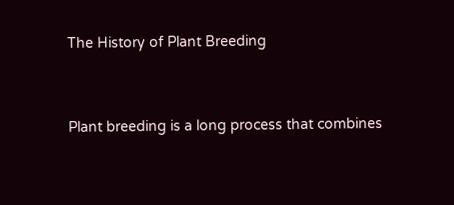The History of Plant Breeding


Plant breeding is a long process that combines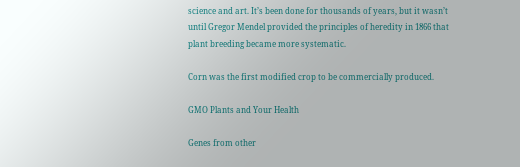science and art. It’s been done for thousands of years, but it wasn’t until Gregor Mendel provided the principles of heredity in 1866 that plant breeding became more systematic.

Corn was the first modified crop to be commercially produced.

GMO Plants and Your Health

Genes from other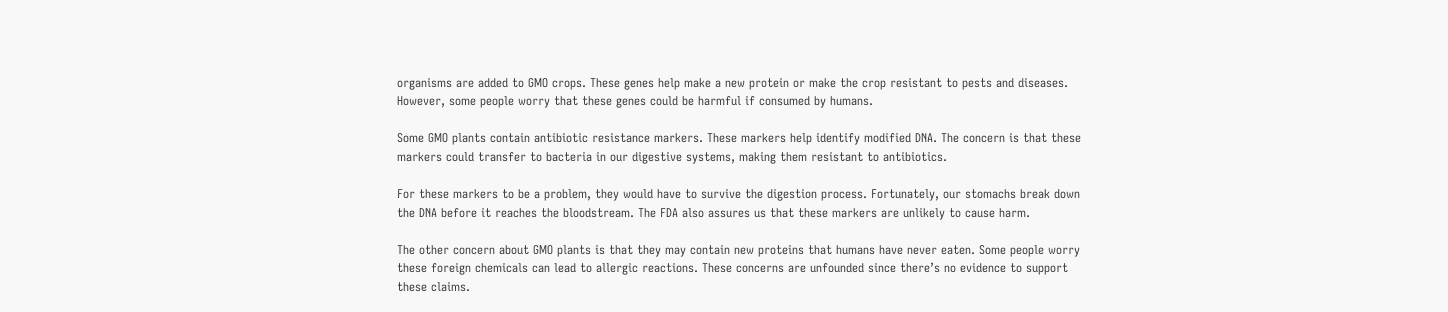organisms are added to GMO crops. These genes help make a new protein or make the crop resistant to pests and diseases. However, some people worry that these genes could be harmful if consumed by humans.

Some GMO plants contain antibiotic resistance markers. These markers help identify modified DNA. The concern is that these markers could transfer to bacteria in our digestive systems, making them resistant to antibiotics.

For these markers to be a problem, they would have to survive the digestion process. Fortunately, our stomachs break down the DNA before it reaches the bloodstream. The FDA also assures us that these markers are unlikely to cause harm.

The other concern about GMO plants is that they may contain new proteins that humans have never eaten. Some people worry these foreign chemicals can lead to allergic reactions. These concerns are unfounded since there’s no evidence to support these claims.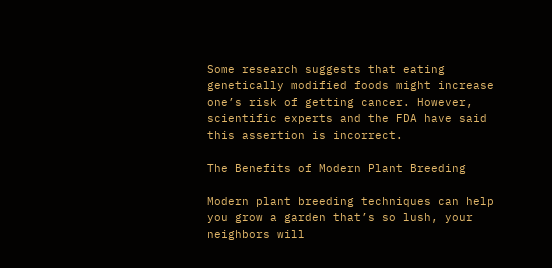Some research suggests that eating genetically modified foods might increase one’s risk of getting cancer. However, scientific experts and the FDA have said this assertion is incorrect.

The Benefits of Modern Plant Breeding

Modern plant breeding techniques can help you grow a garden that’s so lush, your neighbors will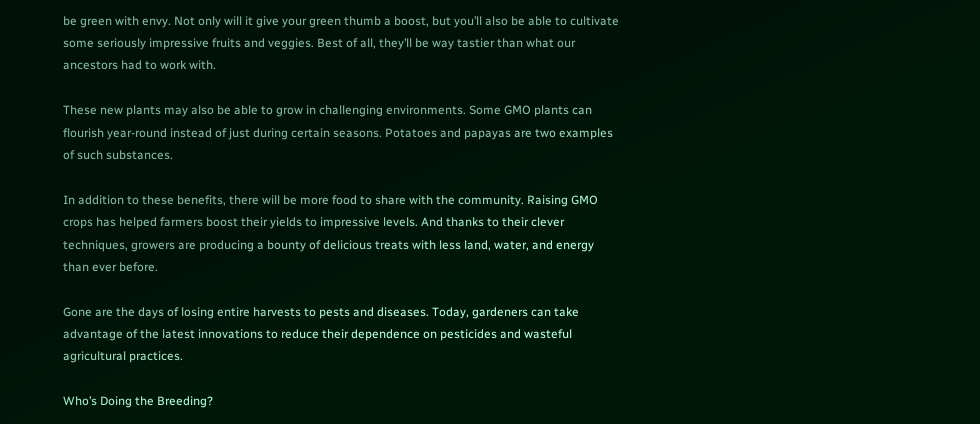be green with envy. Not only will it give your green thumb a boost, but you’ll also be able to cultivate some seriously impressive fruits and veggies. Best of all, they’ll be way tastier than what our ancestors had to work with.

These new plants may also be able to grow in challenging environments. Some GMO plants can flourish year-round instead of just during certain seasons. Potatoes and papayas are two examples of such substances.

In addition to these benefits, there will be more food to share with the community. Raising GMO crops has helped farmers boost their yields to impressive levels. And thanks to their clever techniques, growers are producing a bounty of delicious treats with less land, water, and energy than ever before.

Gone are the days of losing entire harvests to pests and diseases. Today, gardeners can take advantage of the latest innovations to reduce their dependence on pesticides and wasteful agricultural practices.

Who’s Doing the Breeding?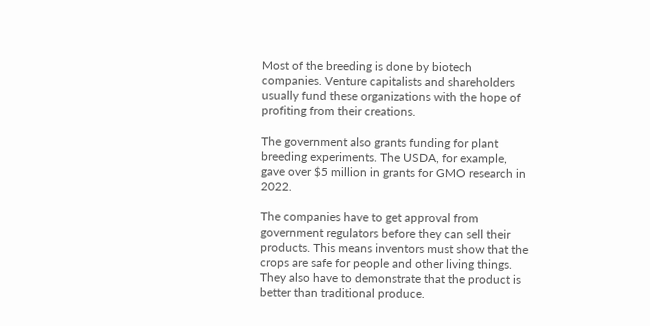Most of the breeding is done by biotech companies. Venture capitalists and shareholders usually fund these organizations with the hope of profiting from their creations.

The government also grants funding for plant breeding experiments. The USDA, for example, gave over $5 million in grants for GMO research in 2022.

The companies have to get approval from government regulators before they can sell their products. This means inventors must show that the crops are safe for people and other living things. They also have to demonstrate that the product is better than traditional produce.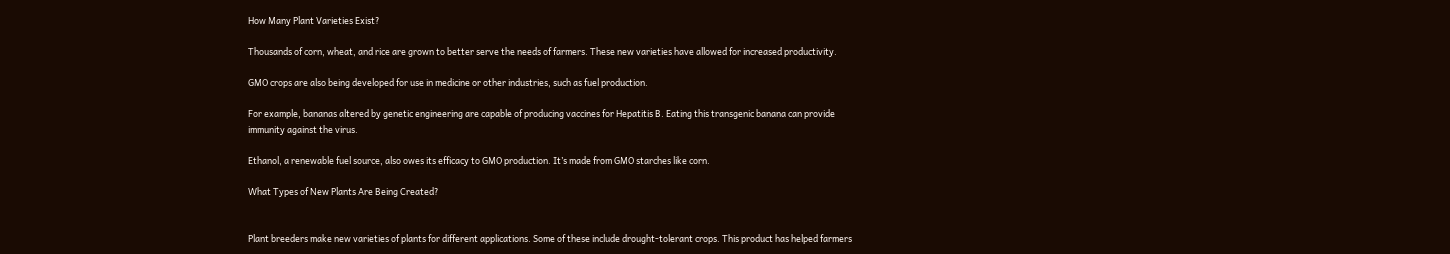How Many Plant Varieties Exist?

Thousands of corn, wheat, and rice are grown to better serve the needs of farmers. These new varieties have allowed for increased productivity.

GMO crops are also being developed for use in medicine or other industries, such as fuel production.

For example, bananas altered by genetic engineering are capable of producing vaccines for Hepatitis B. Eating this transgenic banana can provide immunity against the virus.

Ethanol, a renewable fuel source, also owes its efficacy to GMO production. It’s made from GMO starches like corn.

What Types of New Plants Are Being Created?


Plant breeders make new varieties of plants for different applications. Some of these include drought-tolerant crops. This product has helped farmers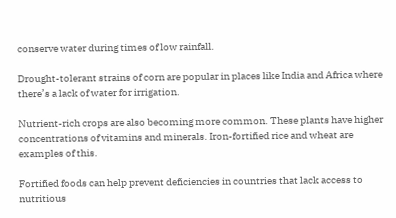conserve water during times of low rainfall.

Drought-tolerant strains of corn are popular in places like India and Africa where there’s a lack of water for irrigation.

Nutrient-rich crops are also becoming more common. These plants have higher concentrations of vitamins and minerals. Iron-fortified rice and wheat are examples of this.

Fortified foods can help prevent deficiencies in countries that lack access to nutritious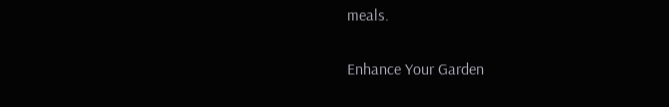meals.

Enhance Your Garden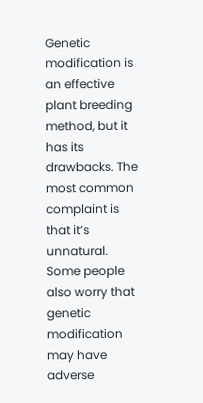Genetic modification is an effective plant breeding method, but it has its drawbacks. The most common complaint is that it’s unnatural. Some people also worry that genetic modification may have adverse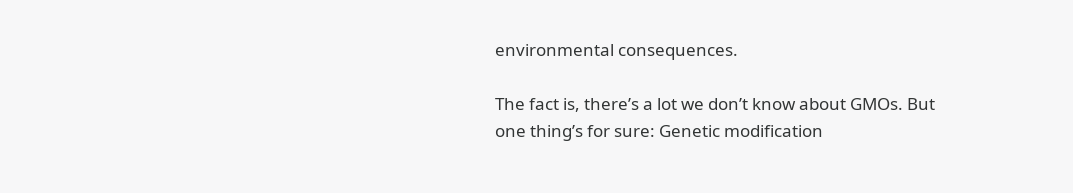environmental consequences.

The fact is, there’s a lot we don’t know about GMOs. But one thing’s for sure: Genetic modification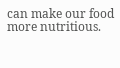can make our food more nutritious.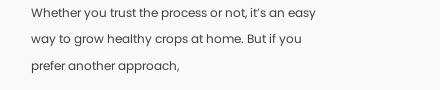Whether you trust the process or not, it’s an easy way to grow healthy crops at home. But if you prefer another approach,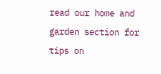read our home and garden section for tips on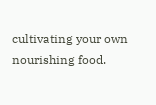cultivating your own nourishing food.